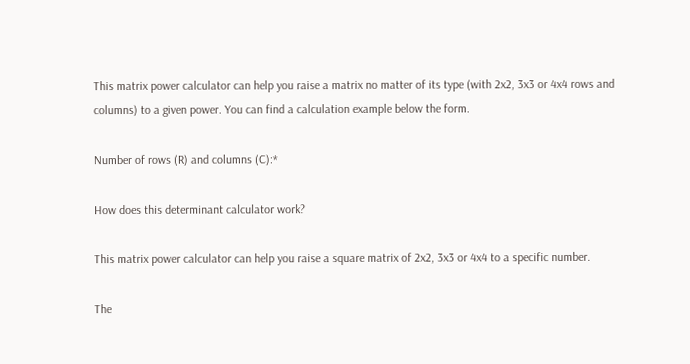This matrix power calculator can help you raise a matrix no matter of its type (with 2x2, 3x3 or 4x4 rows and columns) to a given power. You can find a calculation example below the form.

Number of rows (R) and columns (C):*

How does this determinant calculator work?

This matrix power calculator can help you raise a square matrix of 2x2, 3x3 or 4x4 to a specific number.

The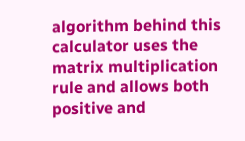algorithm behind this calculator uses the matrix multiplication rule and allows both positive and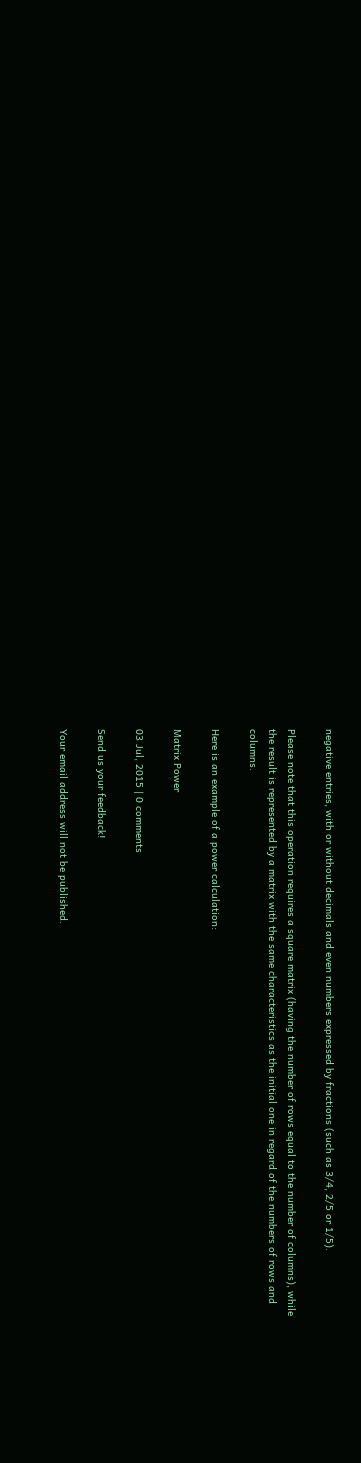negative entries, with or without decimals and even numbers expressed by fractions (such as 3/4, 2/5 or 1/5).

Please note that this operation requires a square matrix (having the number of rows equal to the number of columns), while the result is represented by a matrix with the same characteristics as the initial one in regard of the numbers of rows and columns.

Here is an example of a power calculation:

Matrix Power

03 Jul, 2015 | 0 comments

Send us your feedback!

Your email address will not be published.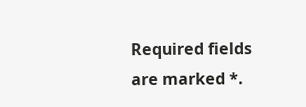Required fields are marked *.